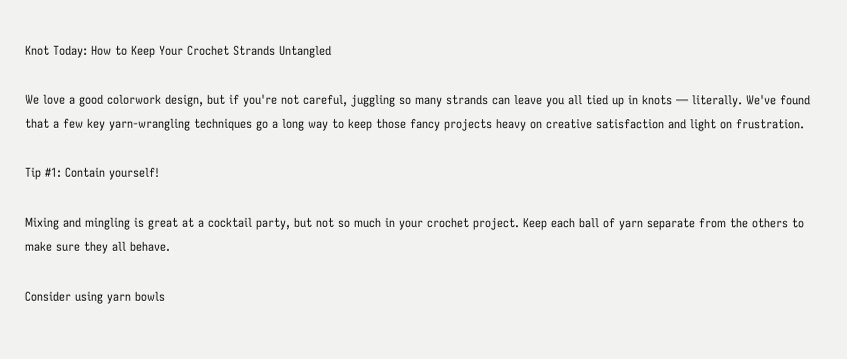Knot Today: How to Keep Your Crochet Strands Untangled

We love a good colorwork design, but if you're not careful, juggling so many strands can leave you all tied up in knots — literally. We've found that a few key yarn-wrangling techniques go a long way to keep those fancy projects heavy on creative satisfaction and light on frustration.

Tip #1: Contain yourself!

Mixing and mingling is great at a cocktail party, but not so much in your crochet project. Keep each ball of yarn separate from the others to make sure they all behave.

Consider using yarn bowls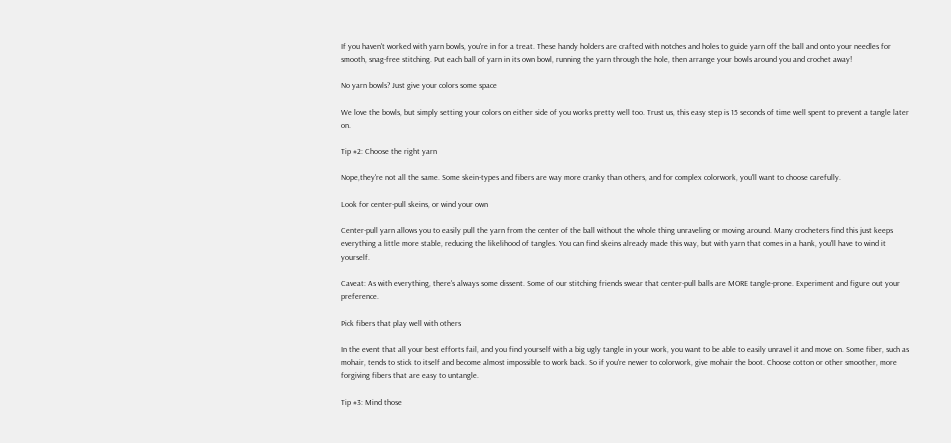If you haven't worked with yarn bowls, you're in for a treat. These handy holders are crafted with notches and holes to guide yarn off the ball and onto your needles for smooth, snag-free stitching. Put each ball of yarn in its own bowl, running the yarn through the hole, then arrange your bowls around you and crochet away!

No yarn bowls? Just give your colors some space

We love the bowls, but simply setting your colors on either side of you works pretty well too. Trust us, this easy step is 15 seconds of time well spent to prevent a tangle later on.

Tip #2: Choose the right yarn

Nope,they're not all the same. Some skein-types and fibers are way more cranky than others, and for complex colorwork, you'll want to choose carefully.

Look for center-pull skeins, or wind your own

Center-pull yarn allows you to easily pull the yarn from the center of the ball without the whole thing unraveling or moving around. Many crocheters find this just keeps everything a little more stable, reducing the likelihood of tangles. You can find skeins already made this way, but with yarn that comes in a hank, you'll have to wind it yourself.

Caveat: As with everything, there's always some dissent. Some of our stitching friends swear that center-pull balls are MORE tangle-prone. Experiment and figure out your preference.

Pick fibers that play well with others

In the event that all your best efforts fail, and you find yourself with a big ugly tangle in your work, you want to be able to easily unravel it and move on. Some fiber, such as mohair, tends to stick to itself and become almost impossible to work back. So if you're newer to colorwork, give mohair the boot. Choose cotton or other smoother, more forgiving fibers that are easy to untangle.

Tip #3: Mind those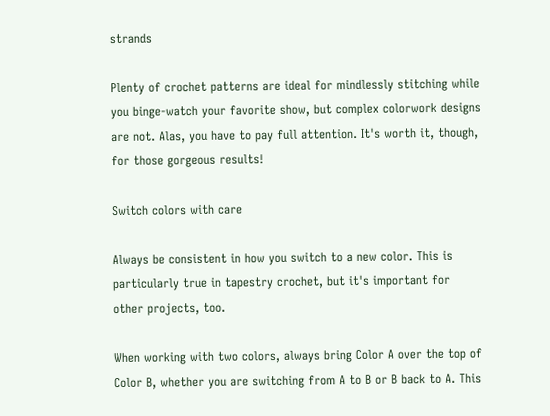strands

Plenty of crochet patterns are ideal for mindlessly stitching while you binge-watch your favorite show, but complex colorwork designs are not. Alas, you have to pay full attention. It's worth it, though, for those gorgeous results!

Switch colors with care

Always be consistent in how you switch to a new color. This is particularly true in tapestry crochet, but it's important for other projects, too.

When working with two colors, always bring Color A over the top of Color B, whether you are switching from A to B or B back to A. This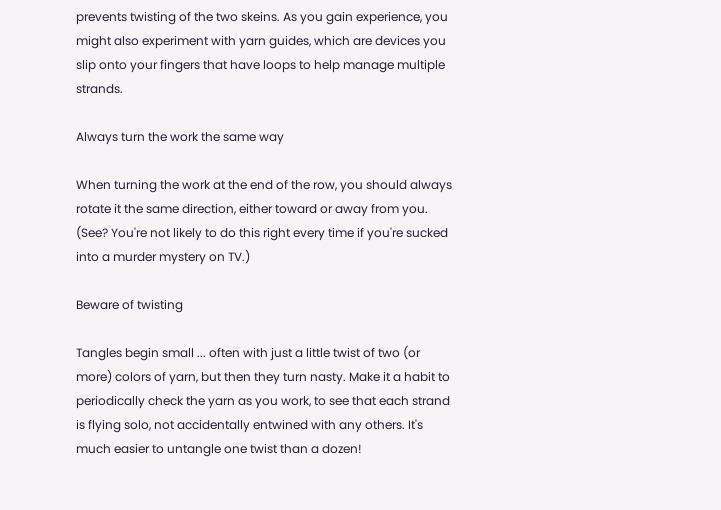prevents twisting of the two skeins. As you gain experience, you might also experiment with yarn guides, which are devices you slip onto your fingers that have loops to help manage multiple strands.

Always turn the work the same way

When turning the work at the end of the row, you should always rotate it the same direction, either toward or away from you. (See? You're not likely to do this right every time if you're sucked into a murder mystery on TV.)

Beware of twisting

Tangles begin small ... often with just a little twist of two (or more) colors of yarn, but then they turn nasty. Make it a habit to periodically check the yarn as you work, to see that each strand is flying solo, not accidentally entwined with any others. It's much easier to untangle one twist than a dozen!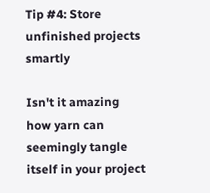Tip #4: Store unfinished projects smartly

Isn't it amazing how yarn can seemingly tangle itself in your project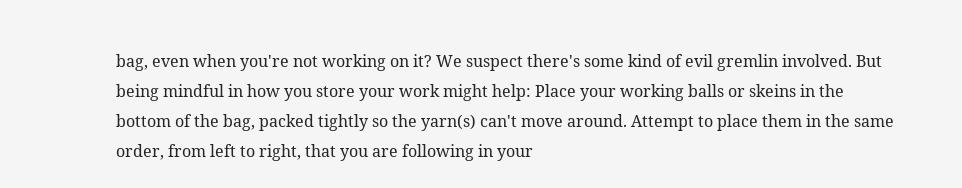bag, even when you're not working on it? We suspect there's some kind of evil gremlin involved. But being mindful in how you store your work might help: Place your working balls or skeins in the bottom of the bag, packed tightly so the yarn(s) can't move around. Attempt to place them in the same order, from left to right, that you are following in your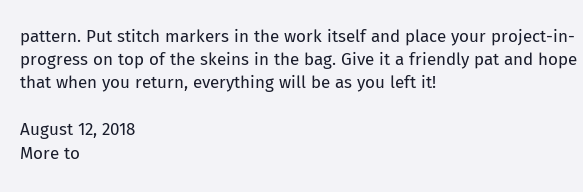pattern. Put stitch markers in the work itself and place your project-in-progress on top of the skeins in the bag. Give it a friendly pat and hope that when you return, everything will be as you left it!

August 12, 2018
More to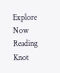Explore
Now Reading
Knot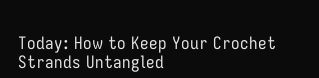Today: How to Keep Your Crochet Strands Untangled